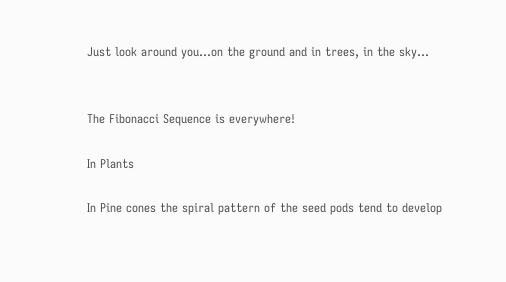Just look around you…on the ground and in trees, in the sky…


The Fibonacci Sequence is everywhere!

In Plants

In Pine cones the spiral pattern of the seed pods tend to develop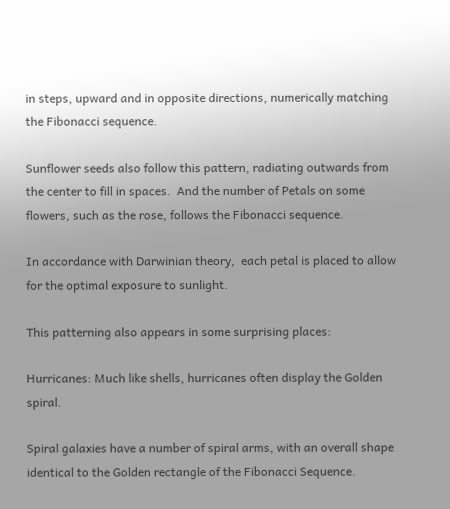in steps, upward and in opposite directions, numerically matching the Fibonacci sequence.

Sunflower seeds also follow this pattern, radiating outwards from the center to fill in spaces.  And the number of Petals on some flowers, such as the rose, follows the Fibonacci sequence.

In accordance with Darwinian theory,  each petal is placed to allow for the optimal exposure to sunlight.

This patterning also appears in some surprising places:

Hurricanes: Much like shells, hurricanes often display the Golden spiral.

Spiral galaxies have a number of spiral arms, with an overall shape identical to the Golden rectangle of the Fibonacci Sequence.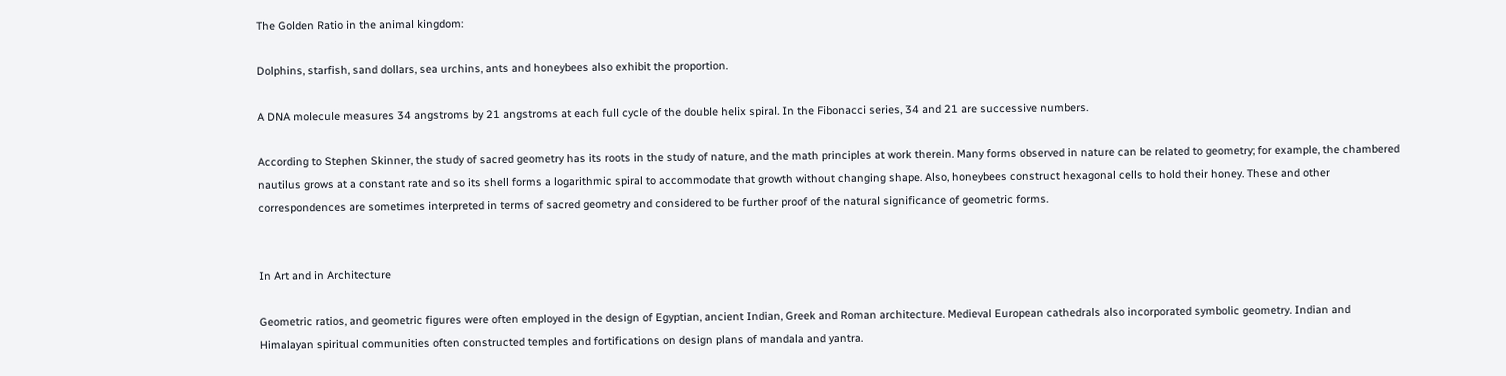The Golden Ratio in the animal kingdom:

Dolphins, starfish, sand dollars, sea urchins, ants and honeybees also exhibit the proportion.

A DNA molecule measures 34 angstroms by 21 angstroms at each full cycle of the double helix spiral. In the Fibonacci series, 34 and 21 are successive numbers.

According to Stephen Skinner, the study of sacred geometry has its roots in the study of nature, and the math principles at work therein. Many forms observed in nature can be related to geometry; for example, the chambered nautilus grows at a constant rate and so its shell forms a logarithmic spiral to accommodate that growth without changing shape. Also, honeybees construct hexagonal cells to hold their honey. These and other correspondences are sometimes interpreted in terms of sacred geometry and considered to be further proof of the natural significance of geometric forms.


In Art and in Architecture

Geometric ratios, and geometric figures were often employed in the design of Egyptian, ancient Indian, Greek and Roman architecture. Medieval European cathedrals also incorporated symbolic geometry. Indian and Himalayan spiritual communities often constructed temples and fortifications on design plans of mandala and yantra.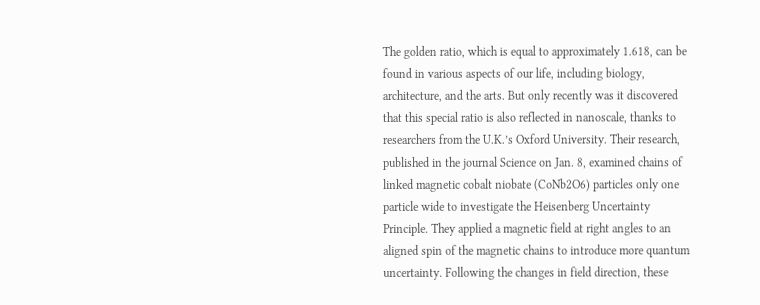The golden ratio, which is equal to approximately 1.618, can be found in various aspects of our life, including biology, architecture, and the arts. But only recently was it discovered that this special ratio is also reflected in nanoscale, thanks to researchers from the U.K.’s Oxford University. Their research, published in the journal Science on Jan. 8, examined chains of linked magnetic cobalt niobate (CoNb2O6) particles only one particle wide to investigate the Heisenberg Uncertainty Principle. They applied a magnetic field at right angles to an aligned spin of the magnetic chains to introduce more quantum uncertainty. Following the changes in field direction, these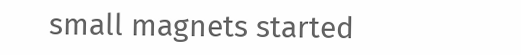small magnets started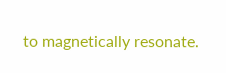to magnetically resonate.